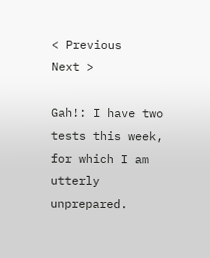< Previous
Next >

Gah!: I have two tests this week, for which I am utterly unprepared.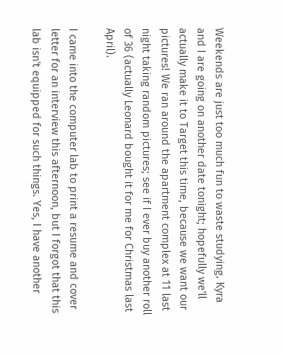Weekends are just too much fun to waste studying. Kyra and I are going on another date tonight; hopefully we'll actually make it to Target this time, because we want our pictures! We ran around the apartment complex at 11 last night taking random pictures; see if I ever buy another roll of 36 (actually Leonard bought it for me for Christmas last April).

I came into the computer lab to print a resume and cover letter for an interview this afternoon, but I forgot that this lab isn't equipped for such things. Yes, I have another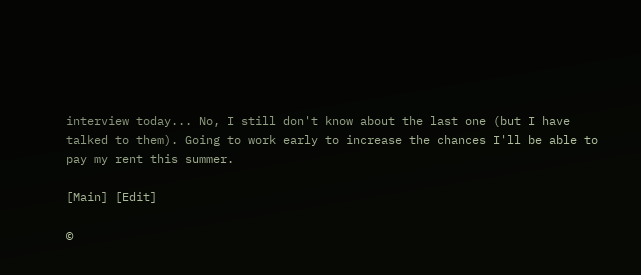interview today... No, I still don't know about the last one (but I have talked to them). Going to work early to increase the chances I'll be able to pay my rent this summer.

[Main] [Edit]

©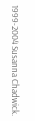1999-2004 Susanna Chadwick.